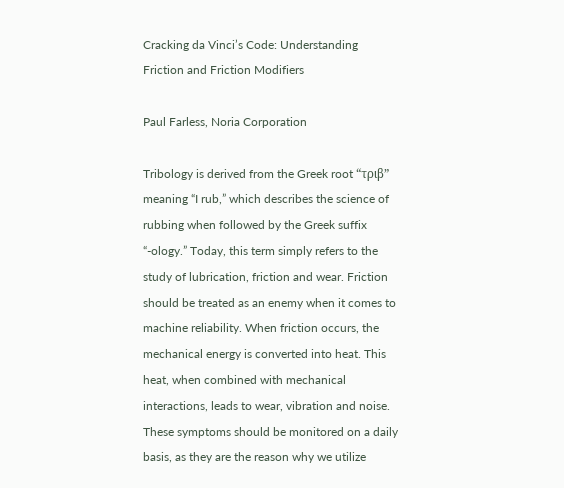Cracking da Vinci’s Code: Understanding Friction and Friction Modifiers

Paul Farless, Noria Corporation

Tribology is derived from the Greek root “τριβ” meaning “I rub,” which describes the science of rubbing when followed by the Greek suffix “-ology.” Today, this term simply refers to the study of lubrication, friction and wear. Friction should be treated as an enemy when it comes to machine reliability. When friction occurs, the mechanical energy is converted into heat. This heat, when combined with mechanical interactions, leads to wear, vibration and noise. These symptoms should be monitored on a daily basis, as they are the reason why we utilize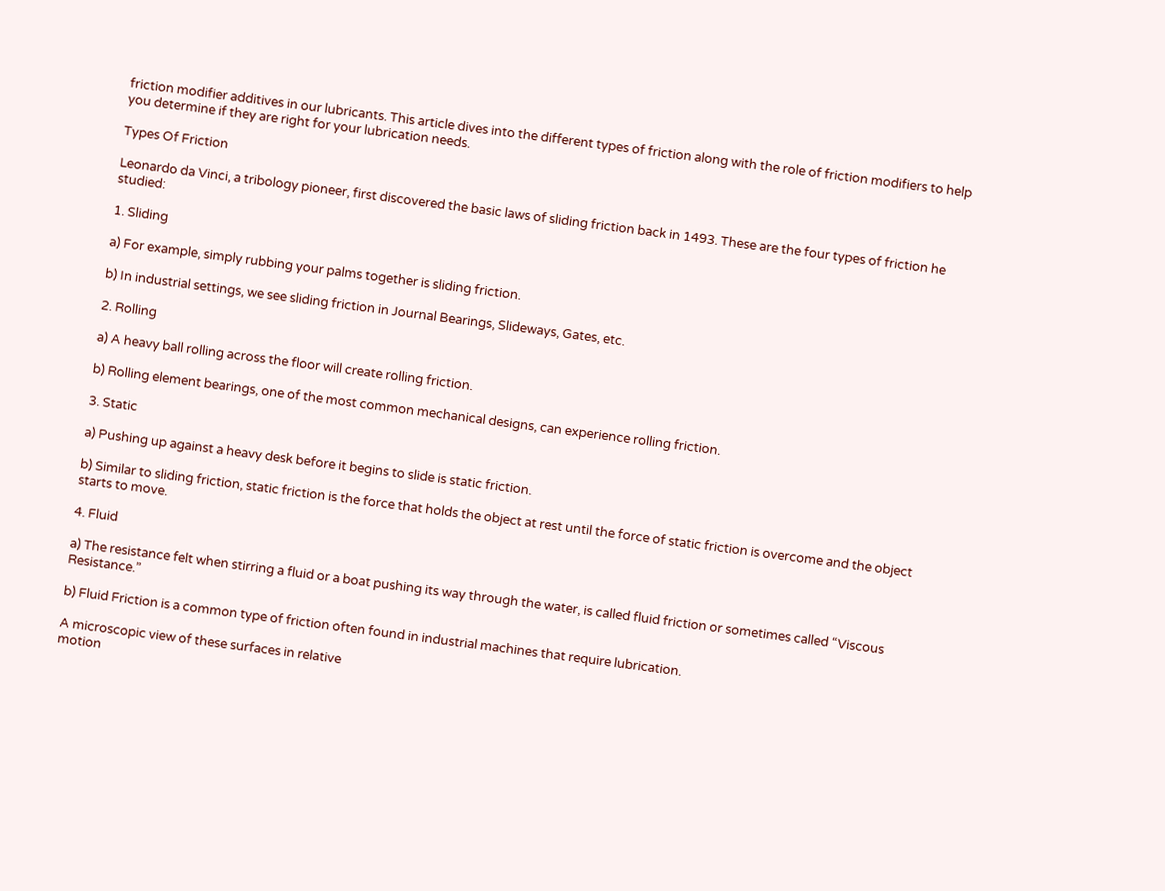friction modifier additives in our lubricants. This article dives into the different types of friction along with the role of friction modifiers to help you determine if they are right for your lubrication needs.

Types Of Friction

Leonardo da Vinci, a tribology pioneer, first discovered the basic laws of sliding friction back in 1493. These are the four types of friction he studied:

1. Sliding

a) For example, simply rubbing your palms together is sliding friction.

b) In industrial settings, we see sliding friction in Journal Bearings, Slideways, Gates, etc.

2. Rolling

a) A heavy ball rolling across the floor will create rolling friction.

b) Rolling element bearings, one of the most common mechanical designs, can experience rolling friction.

3. Static

a) Pushing up against a heavy desk before it begins to slide is static friction.

b) Similar to sliding friction, static friction is the force that holds the object at rest until the force of static friction is overcome and the object starts to move.

4. Fluid

a) The resistance felt when stirring a fluid or a boat pushing its way through the water, is called fluid friction or sometimes called “Viscous Resistance.”

b) Fluid Friction is a common type of friction often found in industrial machines that require lubrication.

A microscopic view of these surfaces in relative
motion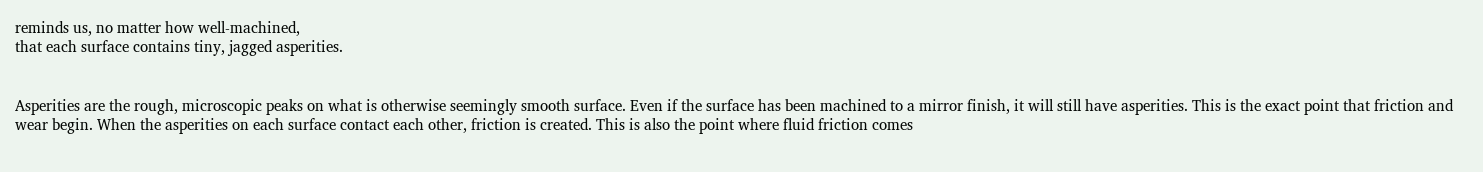reminds us, no matter how well-machined,
that each surface contains tiny, jagged asperities.


Asperities are the rough, microscopic peaks on what is otherwise seemingly smooth surface. Even if the surface has been machined to a mirror finish, it will still have asperities. This is the exact point that friction and wear begin. When the asperities on each surface contact each other, friction is created. This is also the point where fluid friction comes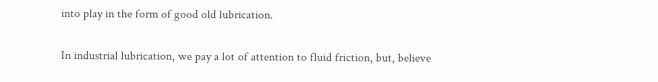into play in the form of good old lubrication.

In industrial lubrication, we pay a lot of attention to fluid friction, but, believe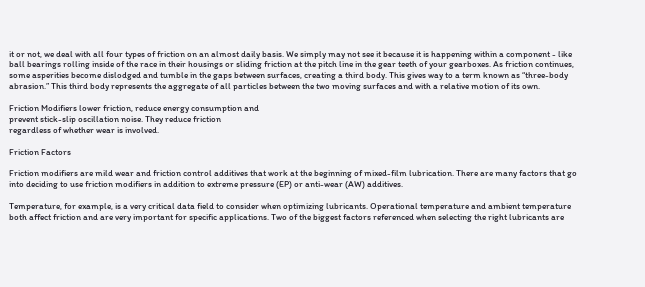it or not, we deal with all four types of friction on an almost daily basis. We simply may not see it because it is happening within a component - like ball bearings rolling inside of the race in their housings or sliding friction at the pitch line in the gear teeth of your gearboxes. As friction continues, some asperities become dislodged and tumble in the gaps between surfaces, creating a third body. This gives way to a term known as “three-body abrasion.” This third body represents the aggregate of all particles between the two moving surfaces and with a relative motion of its own.

Friction Modifiers lower friction, reduce energy consumption and
prevent stick-slip oscillation noise. They reduce friction
regardless of whether wear is involved.

Friction Factors

Friction modifiers are mild wear and friction control additives that work at the beginning of mixed-film lubrication. There are many factors that go into deciding to use friction modifiers in addition to extreme pressure (EP) or anti-wear (AW) additives.

Temperature, for example, is a very critical data field to consider when optimizing lubricants. Operational temperature and ambient temperature both affect friction and are very important for specific applications. Two of the biggest factors referenced when selecting the right lubricants are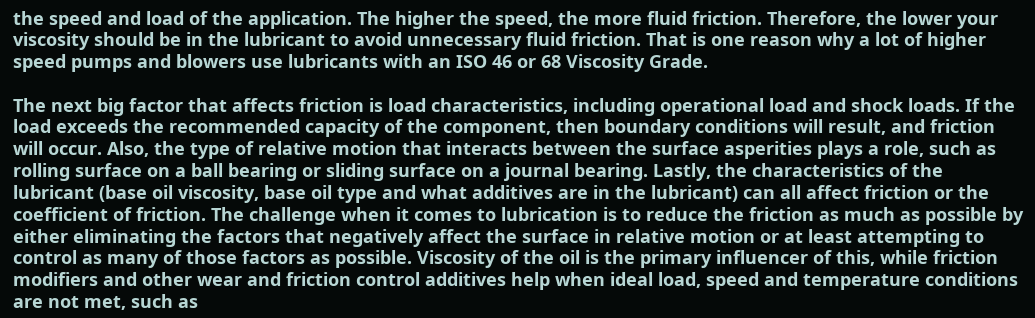the speed and load of the application. The higher the speed, the more fluid friction. Therefore, the lower your viscosity should be in the lubricant to avoid unnecessary fluid friction. That is one reason why a lot of higher speed pumps and blowers use lubricants with an ISO 46 or 68 Viscosity Grade.

The next big factor that affects friction is load characteristics, including operational load and shock loads. If the load exceeds the recommended capacity of the component, then boundary conditions will result, and friction will occur. Also, the type of relative motion that interacts between the surface asperities plays a role, such as rolling surface on a ball bearing or sliding surface on a journal bearing. Lastly, the characteristics of the lubricant (base oil viscosity, base oil type and what additives are in the lubricant) can all affect friction or the coefficient of friction. The challenge when it comes to lubrication is to reduce the friction as much as possible by either eliminating the factors that negatively affect the surface in relative motion or at least attempting to control as many of those factors as possible. Viscosity of the oil is the primary influencer of this, while friction modifiers and other wear and friction control additives help when ideal load, speed and temperature conditions are not met, such as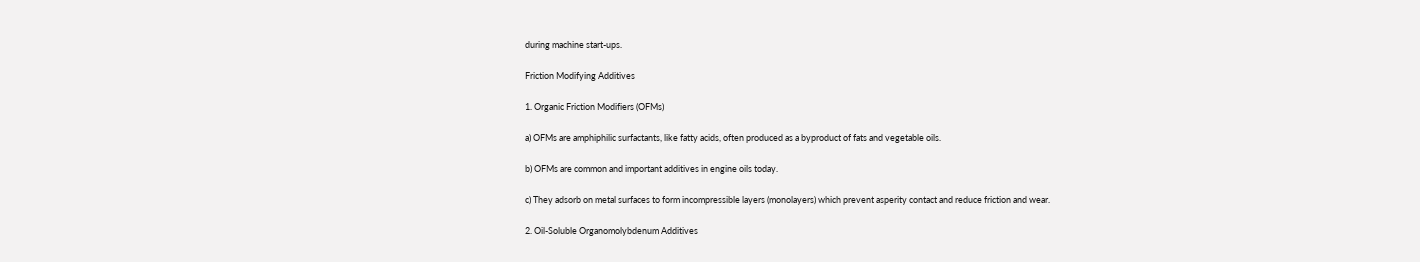during machine start-ups.

Friction Modifying Additives

1. Organic Friction Modifiers (OFMs)

a) OFMs are amphiphilic surfactants, like fatty acids, often produced as a byproduct of fats and vegetable oils.

b) OFMs are common and important additives in engine oils today.

c) They adsorb on metal surfaces to form incompressible layers (monolayers) which prevent asperity contact and reduce friction and wear.

2. Oil-Soluble Organomolybdenum Additives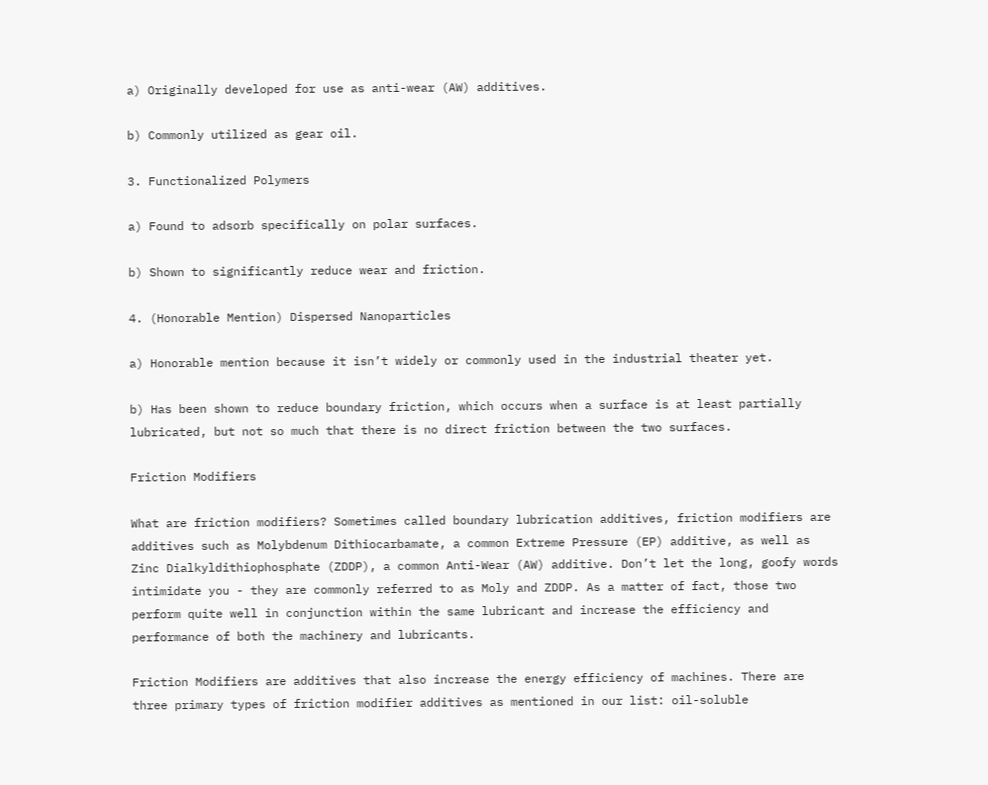a) Originally developed for use as anti-wear (AW) additives.

b) Commonly utilized as gear oil.

3. Functionalized Polymers

a) Found to adsorb specifically on polar surfaces.

b) Shown to significantly reduce wear and friction.

4. (Honorable Mention) Dispersed Nanoparticles

a) Honorable mention because it isn’t widely or commonly used in the industrial theater yet.

b) Has been shown to reduce boundary friction, which occurs when a surface is at least partially lubricated, but not so much that there is no direct friction between the two surfaces.

Friction Modifiers

What are friction modifiers? Sometimes called boundary lubrication additives, friction modifiers are additives such as Molybdenum Dithiocarbamate, a common Extreme Pressure (EP) additive, as well as Zinc Dialkyldithiophosphate (ZDDP), a common Anti-Wear (AW) additive. Don’t let the long, goofy words intimidate you - they are commonly referred to as Moly and ZDDP. As a matter of fact, those two perform quite well in conjunction within the same lubricant and increase the efficiency and performance of both the machinery and lubricants.

Friction Modifiers are additives that also increase the energy efficiency of machines. There are three primary types of friction modifier additives as mentioned in our list: oil-soluble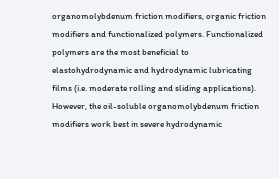organomolybdenum friction modifiers, organic friction modifiers and functionalized polymers. Functionalized polymers are the most beneficial to elastohydrodynamic and hydrodynamic lubricating films (i.e. moderate rolling and sliding applications). However, the oil-soluble organomolybdenum friction modifiers work best in severe hydrodynamic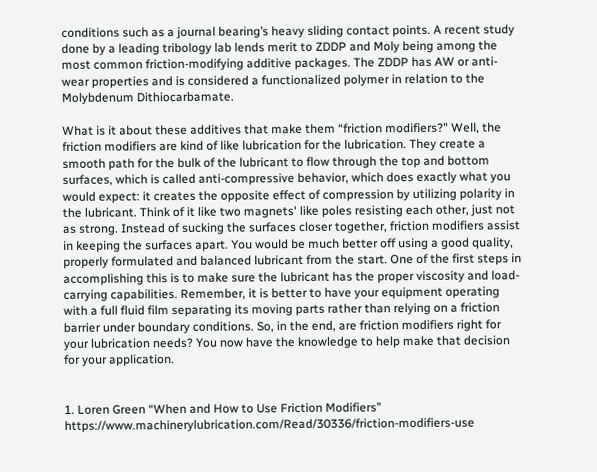conditions such as a journal bearing’s heavy sliding contact points. A recent study done by a leading tribology lab lends merit to ZDDP and Moly being among the most common friction-modifying additive packages. The ZDDP has AW or anti-wear properties and is considered a functionalized polymer in relation to the Molybdenum Dithiocarbamate.

What is it about these additives that make them “friction modifiers?" Well, the friction modifiers are kind of like lubrication for the lubrication. They create a smooth path for the bulk of the lubricant to flow through the top and bottom surfaces, which is called anti-compressive behavior, which does exactly what you would expect: it creates the opposite effect of compression by utilizing polarity in the lubricant. Think of it like two magnets' like poles resisting each other, just not as strong. Instead of sucking the surfaces closer together, friction modifiers assist in keeping the surfaces apart. You would be much better off using a good quality, properly formulated and balanced lubricant from the start. One of the first steps in accomplishing this is to make sure the lubricant has the proper viscosity and load-carrying capabilities. Remember, it is better to have your equipment operating with a full fluid film separating its moving parts rather than relying on a friction barrier under boundary conditions. So, in the end, are friction modifiers right for your lubrication needs? You now have the knowledge to help make that decision for your application.


1. Loren Green “When and How to Use Friction Modifiers” https://www.machinerylubrication.com/Read/30336/friction-modifiers-use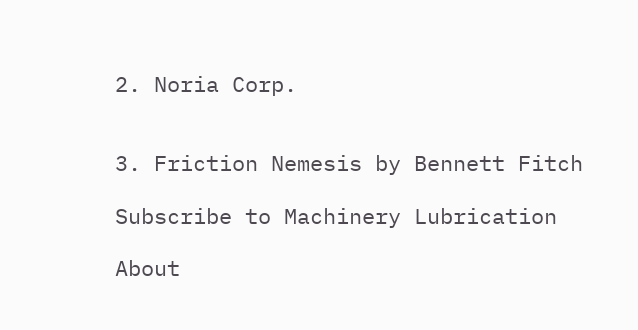2. Noria Corp.


3. Friction Nemesis by Bennett Fitch

Subscribe to Machinery Lubrication

About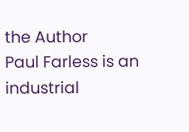the Author
Paul Farless is an industrial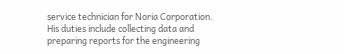service technician for Noria Corporation. His duties include collecting data and preparing reports for the engineering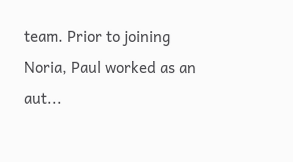team. Prior to joining Noria, Paul worked as an aut...